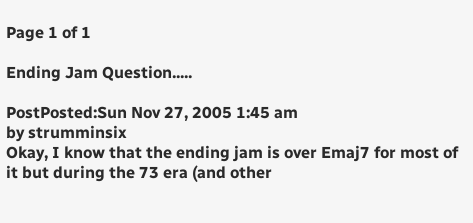Page 1 of 1

Ending Jam Question.....

PostPosted:Sun Nov 27, 2005 1:45 am
by strumminsix
Okay, I know that the ending jam is over Emaj7 for most of it but during the 73 era (and other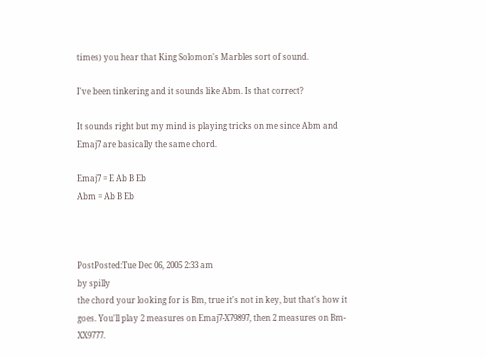times) you hear that King Solomon's Marbles sort of sound.

I've been tinkering and it sounds like Abm. Is that correct?

It sounds right but my mind is playing tricks on me since Abm and Emaj7 are basically the same chord.

Emaj7 = E Ab B Eb
Abm = Ab B Eb



PostPosted:Tue Dec 06, 2005 2:33 am
by spilly
the chord your looking for is Bm, true it's not in key, but that's how it goes. You'll play 2 measures on Emaj7-X79897, then 2 measures on Bm-XX9777.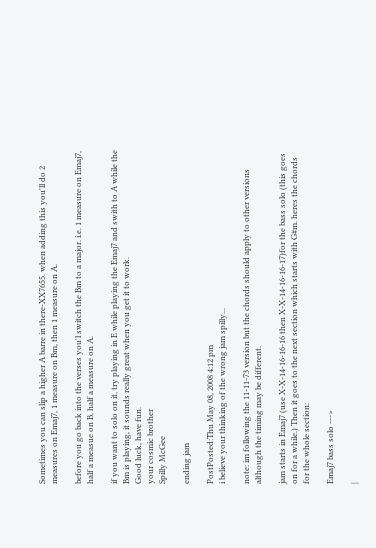Sometimes you can slip a higher A barre in there-XX7655. when adding this you'll do 2 measures on Emaj7, 1 measure on Bm, then 1 measure on A.

before you go back into the verses you'l switch the Bm to a major. i.e. 1 measure on Emaj7, half a measue on B, half a measure on A.

if you want to solo on it, try playing in E while playing the Emaj7 and swith to A while the Bm is playing, it sounds really great when you get it to work.
Good luck, have fun.
your cosmic brother
Spilly McGee

ending jam

PostPosted:Thu May 08, 2008 4:12 pm
i believe your thinking of the wrong jam spilly...

note: im following the 11-11-73 version but the chords should apply to other versions although the timing may be different.

jam starts in Emaj7 (use X-X-14-16-16-16 then X-X-14-16-16-17)for the bass solo (this goes on for a while.) Then it goes to the next section which starts with G#m. heres the chords for the whole section:

Emaj7 bass solo --->

|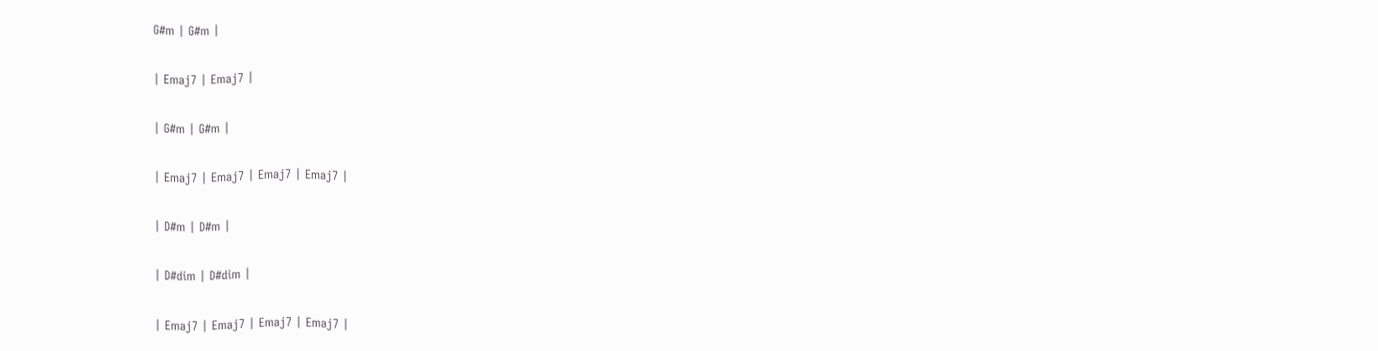G#m | G#m |

| Emaj7 | Emaj7 |

| G#m | G#m |

| Emaj7 | Emaj7 | Emaj7 | Emaj7 |

| D#m | D#m |

| D#dim | D#dim |

| Emaj7 | Emaj7 | Emaj7 | Emaj7 |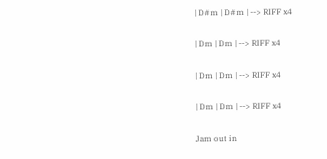| D#m | D#m | --> RIFF x4

| Dm | Dm | --> RIFF x4

| Dm | Dm | --> RIFF x4

| Dm | Dm | --> RIFF x4

Jam out in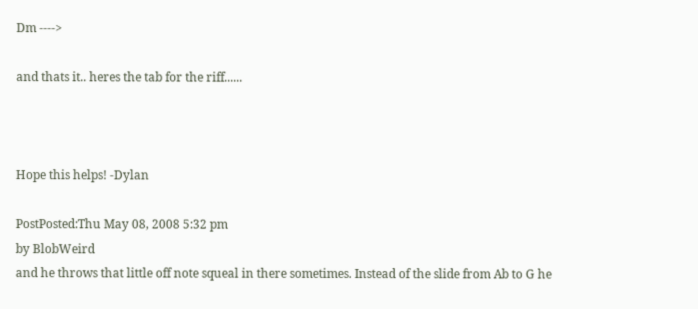Dm ---->

and thats it.. heres the tab for the riff......



Hope this helps! -Dylan

PostPosted:Thu May 08, 2008 5:32 pm
by BlobWeird
and he throws that little off note squeal in there sometimes. Instead of the slide from Ab to G he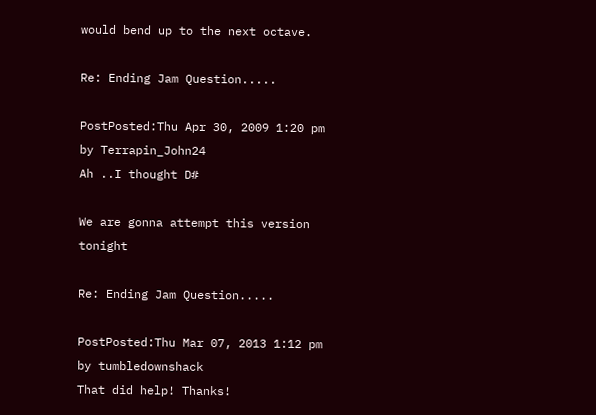would bend up to the next octave.

Re: Ending Jam Question.....

PostPosted:Thu Apr 30, 2009 1:20 pm
by Terrapin_John24
Ah ..I thought D#

We are gonna attempt this version tonight

Re: Ending Jam Question.....

PostPosted:Thu Mar 07, 2013 1:12 pm
by tumbledownshack
That did help! Thanks!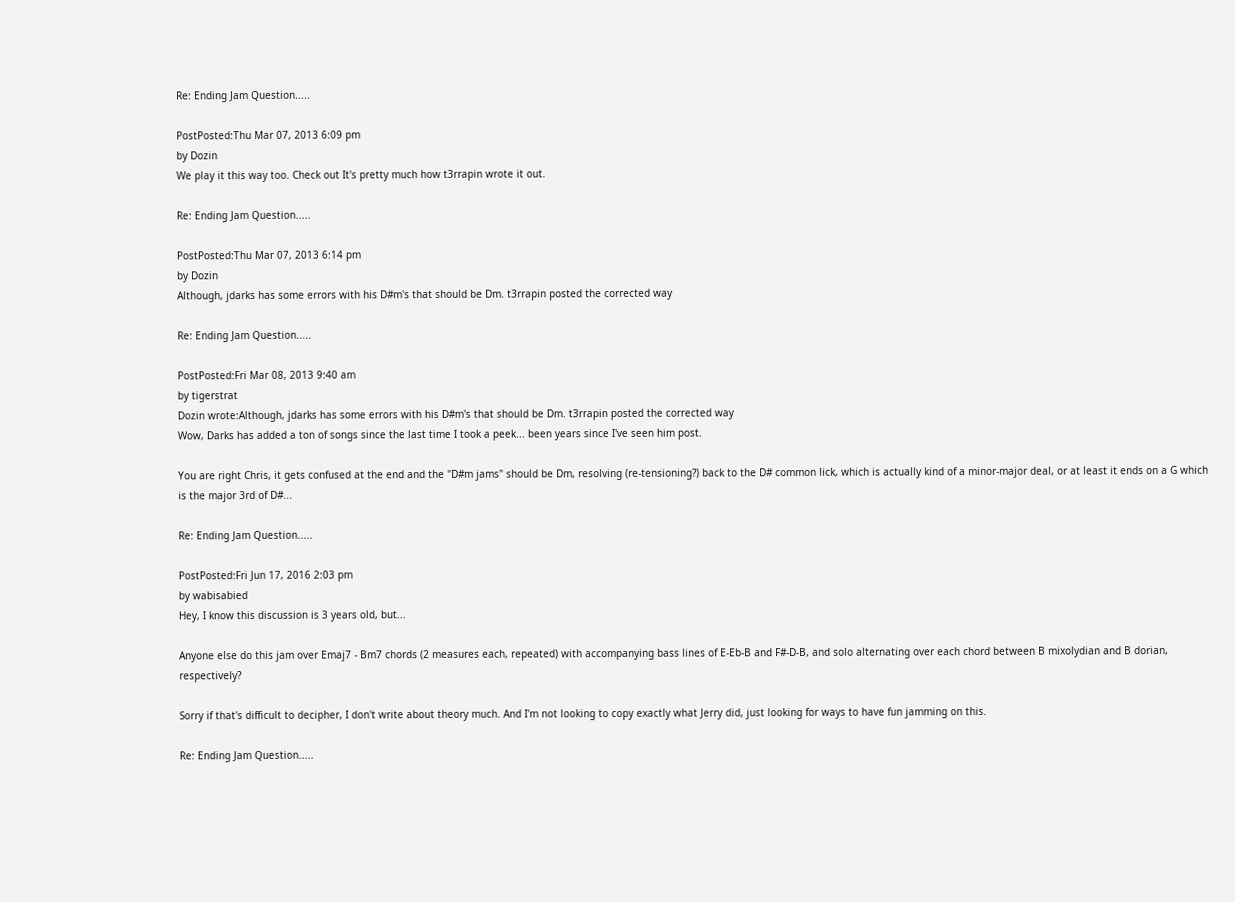Re: Ending Jam Question.....

PostPosted:Thu Mar 07, 2013 6:09 pm
by Dozin
We play it this way too. Check out It's pretty much how t3rrapin wrote it out.

Re: Ending Jam Question.....

PostPosted:Thu Mar 07, 2013 6:14 pm
by Dozin
Although, jdarks has some errors with his D#m's that should be Dm. t3rrapin posted the corrected way

Re: Ending Jam Question.....

PostPosted:Fri Mar 08, 2013 9:40 am
by tigerstrat
Dozin wrote:Although, jdarks has some errors with his D#m's that should be Dm. t3rrapin posted the corrected way
Wow, Darks has added a ton of songs since the last time I took a peek... been years since I've seen him post.

You are right Chris, it gets confused at the end and the "D#m jams" should be Dm, resolving (re-tensioning?) back to the D# common lick, which is actually kind of a minor-major deal, or at least it ends on a G which is the major 3rd of D#...

Re: Ending Jam Question.....

PostPosted:Fri Jun 17, 2016 2:03 pm
by wabisabied
Hey, I know this discussion is 3 years old, but...

Anyone else do this jam over Emaj7 - Bm7 chords (2 measures each, repeated) with accompanying bass lines of E-Eb-B and F#-D-B, and solo alternating over each chord between B mixolydian and B dorian, respectively?

Sorry if that's difficult to decipher, I don't write about theory much. And I'm not looking to copy exactly what Jerry did, just looking for ways to have fun jamming on this.

Re: Ending Jam Question.....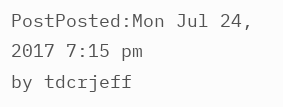PostPosted:Mon Jul 24, 2017 7:15 pm
by tdcrjeff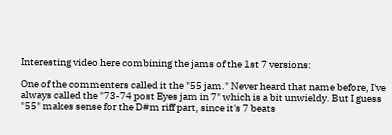Interesting video here combining the jams of the 1st 7 versions:

One of the commenters called it the "55 jam." Never heard that name before, I've always called the "73-74 post Eyes jam in 7" which is a bit unwieldy. But I guess "55" makes sense for the D#m riff part, since it's 7 beats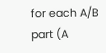for each A/B part (A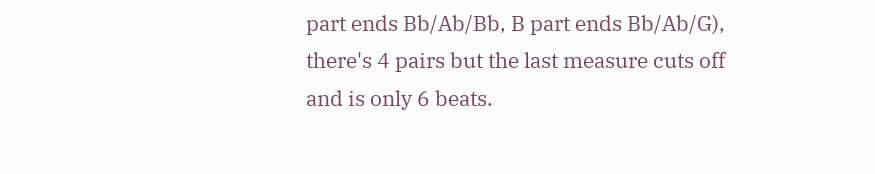part ends Bb/Ab/Bb, B part ends Bb/Ab/G), there's 4 pairs but the last measure cuts off and is only 6 beats.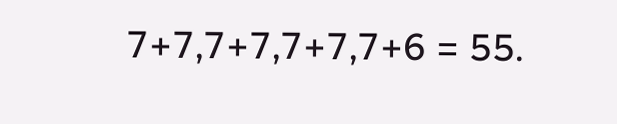7+7,7+7,7+7,7+6 = 55.